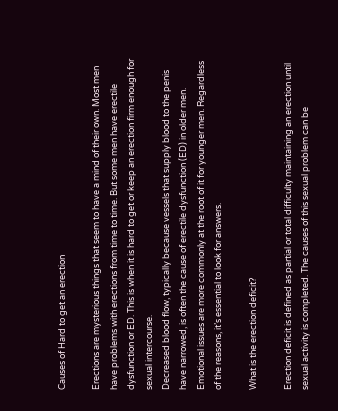Causes of Hard to get an erection

Erections are mysterious things that seem to have a mind of their own. Most men have problems with erections from time to time. But some men have erectile dysfunction or ED. This is when it is hard to get or keep an erection firm enough for sexual intercourse.
Decreased blood flow, typically because vessels that supply blood to the penis have narrowed, is often the cause of erectile dysfunction (ED) in older men. Emotional issues are more commonly at the root of it for younger men. Regardless of the reasons, it’s essential to look for answers.

What is the erection deficit?

Erection deficit is defined as partial or total difficulty maintaining an erection until sexual activity is completed. The causes of this sexual problem can be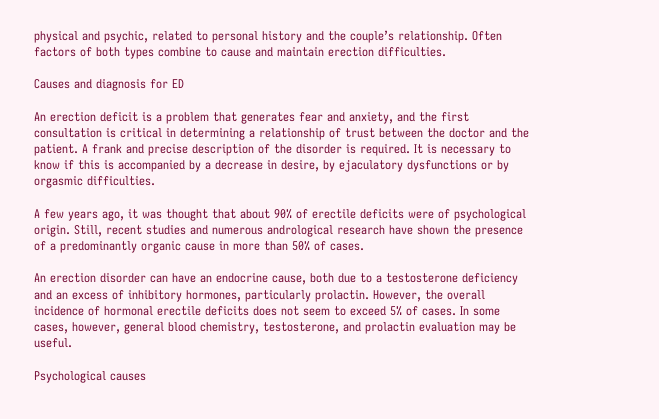physical and psychic, related to personal history and the couple’s relationship. Often factors of both types combine to cause and maintain erection difficulties.

Causes and diagnosis for ED

An erection deficit is a problem that generates fear and anxiety, and the first consultation is critical in determining a relationship of trust between the doctor and the patient. A frank and precise description of the disorder is required. It is necessary to know if this is accompanied by a decrease in desire, by ejaculatory dysfunctions or by orgasmic difficulties.

A few years ago, it was thought that about 90% of erectile deficits were of psychological origin. Still, recent studies and numerous andrological research have shown the presence of a predominantly organic cause in more than 50% of cases.

An erection disorder can have an endocrine cause, both due to a testosterone deficiency and an excess of inhibitory hormones, particularly prolactin. However, the overall incidence of hormonal erectile deficits does not seem to exceed 5% of cases. In some cases, however, general blood chemistry, testosterone, and prolactin evaluation may be useful.

Psychological causes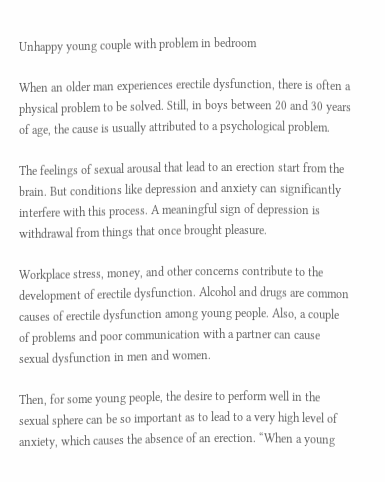Unhappy young couple with problem in bedroom

When an older man experiences erectile dysfunction, there is often a physical problem to be solved. Still, in boys between 20 and 30 years of age, the cause is usually attributed to a psychological problem.

The feelings of sexual arousal that lead to an erection start from the brain. But conditions like depression and anxiety can significantly interfere with this process. A meaningful sign of depression is withdrawal from things that once brought pleasure.

Workplace stress, money, and other concerns contribute to the development of erectile dysfunction. Alcohol and drugs are common causes of erectile dysfunction among young people. Also, a couple of problems and poor communication with a partner can cause sexual dysfunction in men and women.

Then, for some young people, the desire to perform well in the sexual sphere can be so important as to lead to a very high level of anxiety, which causes the absence of an erection. “When a young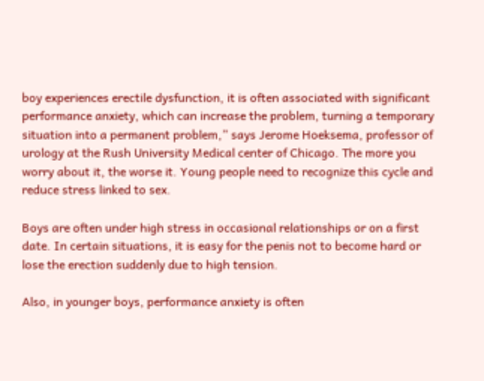boy experiences erectile dysfunction, it is often associated with significant performance anxiety, which can increase the problem, turning a temporary situation into a permanent problem,” says Jerome Hoeksema, professor of urology at the Rush University Medical center of Chicago. The more you worry about it, the worse it. Young people need to recognize this cycle and reduce stress linked to sex.

Boys are often under high stress in occasional relationships or on a first date. In certain situations, it is easy for the penis not to become hard or lose the erection suddenly due to high tension.

Also, in younger boys, performance anxiety is often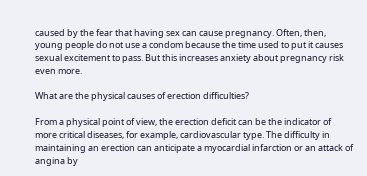caused by the fear that having sex can cause pregnancy. Often, then, young people do not use a condom because the time used to put it causes sexual excitement to pass. But this increases anxiety about pregnancy risk even more.

What are the physical causes of erection difficulties?

From a physical point of view, the erection deficit can be the indicator of more critical diseases, for example, cardiovascular type. The difficulty in maintaining an erection can anticipate a myocardial infarction or an attack of angina by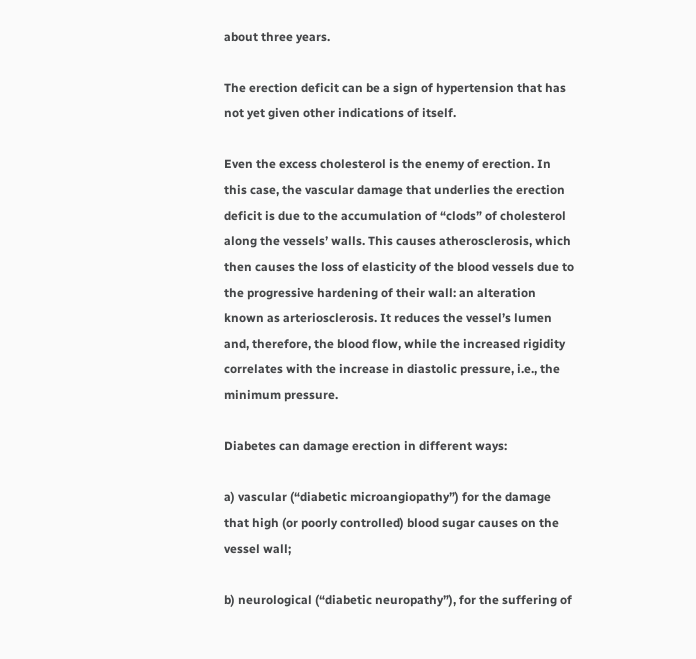about three years.

The erection deficit can be a sign of hypertension that has not yet given other indications of itself.

Even the excess cholesterol is the enemy of erection. In this case, the vascular damage that underlies the erection deficit is due to the accumulation of “clods” of cholesterol along the vessels’ walls. This causes atherosclerosis, which then causes the loss of elasticity of the blood vessels due to the progressive hardening of their wall: an alteration known as arteriosclerosis. It reduces the vessel’s lumen and, therefore, the blood flow, while the increased rigidity correlates with the increase in diastolic pressure, i.e., the minimum pressure.

Diabetes can damage erection in different ways:

a) vascular (“diabetic microangiopathy”) for the damage that high (or poorly controlled) blood sugar causes on the vessel wall;

b) neurological (“diabetic neuropathy”), for the suffering of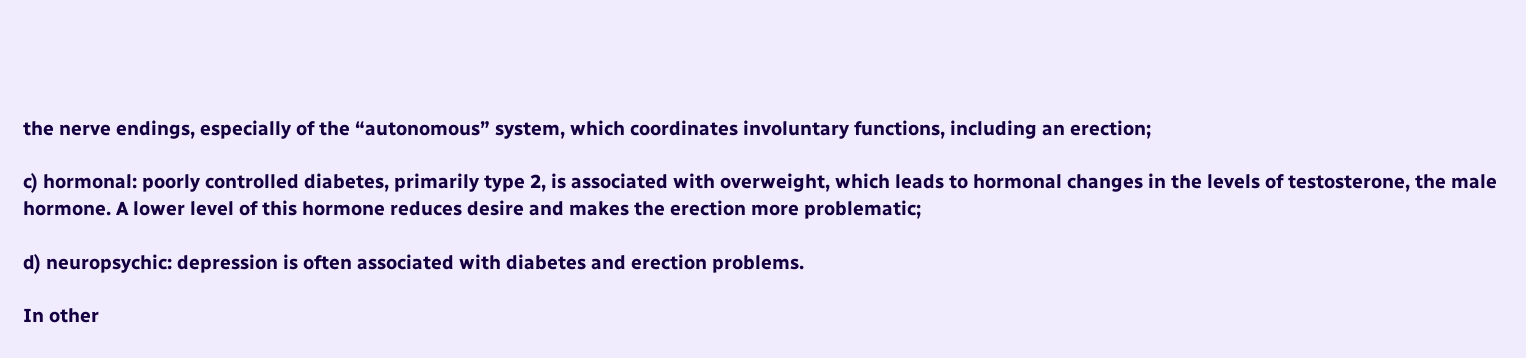the nerve endings, especially of the “autonomous” system, which coordinates involuntary functions, including an erection;

c) hormonal: poorly controlled diabetes, primarily type 2, is associated with overweight, which leads to hormonal changes in the levels of testosterone, the male hormone. A lower level of this hormone reduces desire and makes the erection more problematic;

d) neuropsychic: depression is often associated with diabetes and erection problems.

In other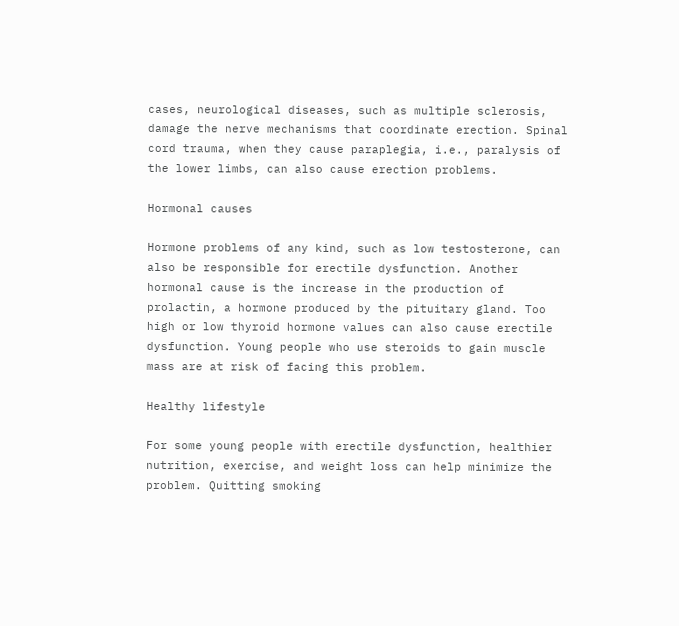cases, neurological diseases, such as multiple sclerosis, damage the nerve mechanisms that coordinate erection. Spinal cord trauma, when they cause paraplegia, i.e., paralysis of the lower limbs, can also cause erection problems.

Hormonal causes

Hormone problems of any kind, such as low testosterone, can also be responsible for erectile dysfunction. Another hormonal cause is the increase in the production of prolactin, a hormone produced by the pituitary gland. Too high or low thyroid hormone values can also cause erectile dysfunction. Young people who use steroids to gain muscle mass are at risk of facing this problem.

Healthy lifestyle

For some young people with erectile dysfunction, healthier nutrition, exercise, and weight loss can help minimize the problem. Quitting smoking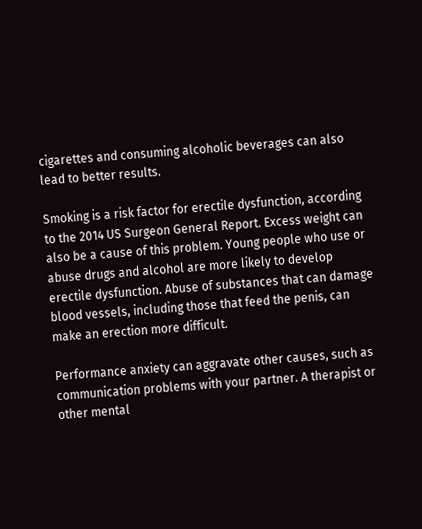cigarettes and consuming alcoholic beverages can also lead to better results.

Smoking is a risk factor for erectile dysfunction, according to the 2014 US Surgeon General Report. Excess weight can also be a cause of this problem. Young people who use or abuse drugs and alcohol are more likely to develop erectile dysfunction. Abuse of substances that can damage blood vessels, including those that feed the penis, can make an erection more difficult.

Performance anxiety can aggravate other causes, such as communication problems with your partner. A therapist or other mental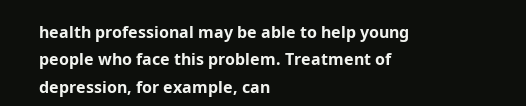health professional may be able to help young people who face this problem. Treatment of depression, for example, can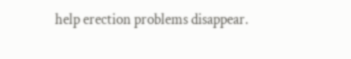help erection problems disappear.